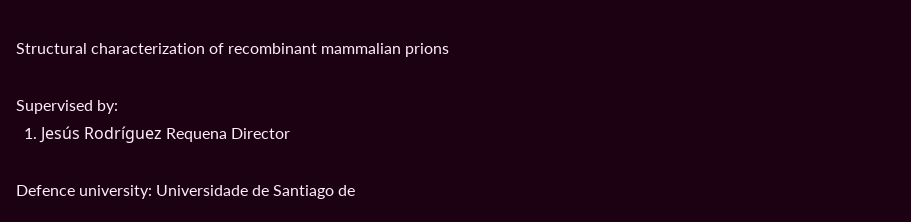Structural characterization of recombinant mammalian prions

Supervised by:
  1. Jesús Rodríguez Requena Director

Defence university: Universidade de Santiago de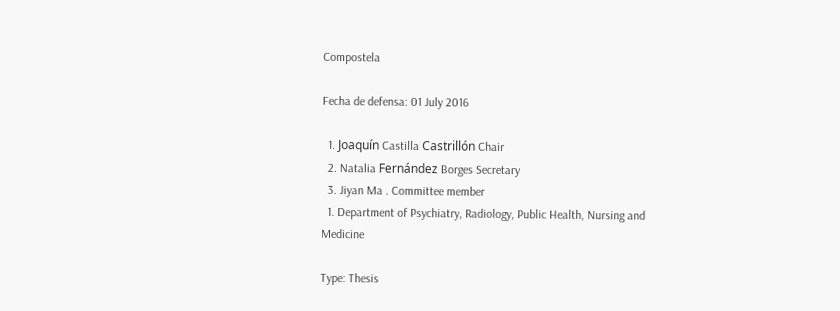Compostela

Fecha de defensa: 01 July 2016

  1. Joaquín Castilla Castrillón Chair
  2. Natalia Fernández Borges Secretary
  3. Jiyan Ma . Committee member
  1. Department of Psychiatry, Radiology, Public Health, Nursing and Medicine

Type: Thesis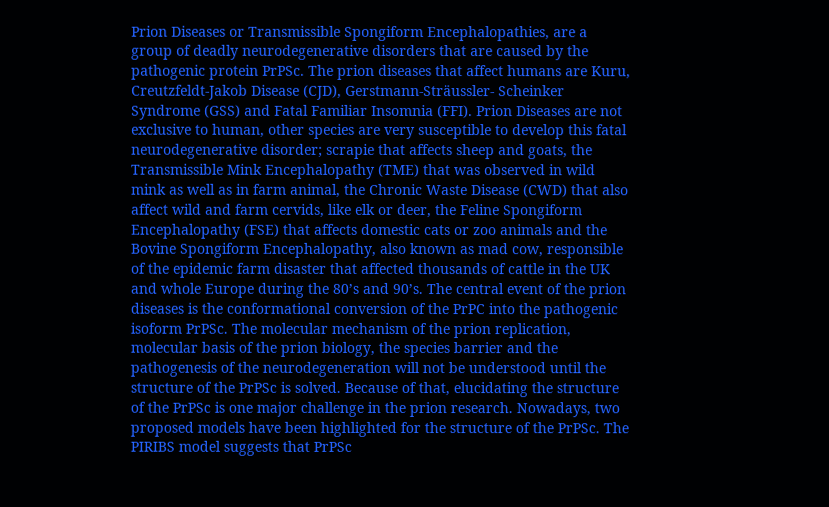Prion Diseases or Transmissible Spongiform Encephalopathies, are a group of deadly neurodegenerative disorders that are caused by the pathogenic protein PrPSc. The prion diseases that affect humans are Kuru, Creutzfeldt-Jakob Disease (CJD), Gerstmann-Sträussler- Scheinker Syndrome (GSS) and Fatal Familiar Insomnia (FFI). Prion Diseases are not exclusive to human, other species are very susceptible to develop this fatal neurodegenerative disorder; scrapie that affects sheep and goats, the Transmissible Mink Encephalopathy (TME) that was observed in wild mink as well as in farm animal, the Chronic Waste Disease (CWD) that also affect wild and farm cervids, like elk or deer, the Feline Spongiform Encephalopathy (FSE) that affects domestic cats or zoo animals and the Bovine Spongiform Encephalopathy, also known as mad cow, responsible of the epidemic farm disaster that affected thousands of cattle in the UK and whole Europe during the 80’s and 90’s. The central event of the prion diseases is the conformational conversion of the PrPC into the pathogenic isoform PrPSc. The molecular mechanism of the prion replication, molecular basis of the prion biology, the species barrier and the pathogenesis of the neurodegeneration will not be understood until the structure of the PrPSc is solved. Because of that, elucidating the structure of the PrPSc is one major challenge in the prion research. Nowadays, two proposed models have been highlighted for the structure of the PrPSc. The PIRIBS model suggests that PrPSc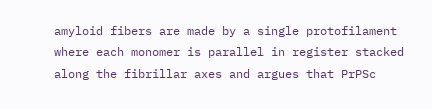amyloid fibers are made by a single protofilament where each monomer is parallel in register stacked along the fibrillar axes and argues that PrPSc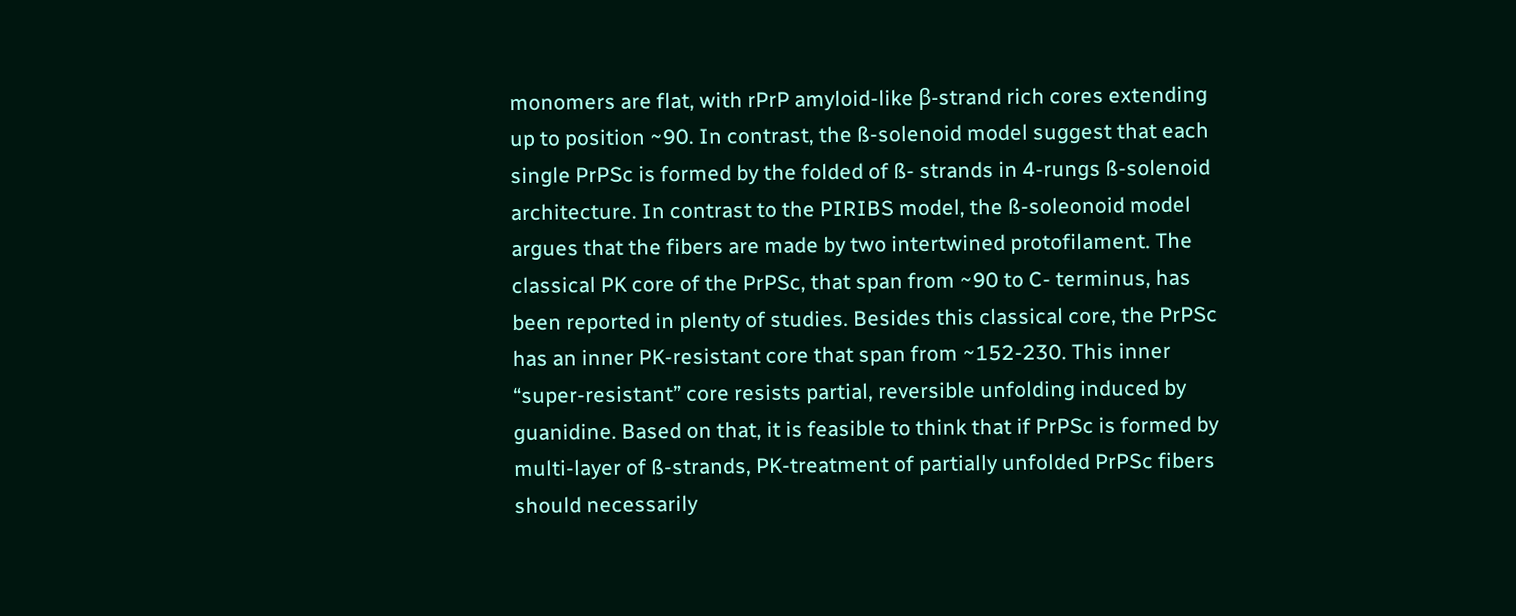monomers are flat, with rPrP amyloid-like β-strand rich cores extending up to position ~90. In contrast, the ß-solenoid model suggest that each single PrPSc is formed by the folded of ß- strands in 4-rungs ß-solenoid architecture. In contrast to the PIRIBS model, the ß-soleonoid model argues that the fibers are made by two intertwined protofilament. The classical PK core of the PrPSc, that span from ~90 to C- terminus, has been reported in plenty of studies. Besides this classical core, the PrPSc has an inner PK-resistant core that span from ~152-230. This inner “super-resistant” core resists partial, reversible unfolding induced by guanidine. Based on that, it is feasible to think that if PrPSc is formed by multi-layer of ß-strands, PK-treatment of partially unfolded PrPSc fibers should necessarily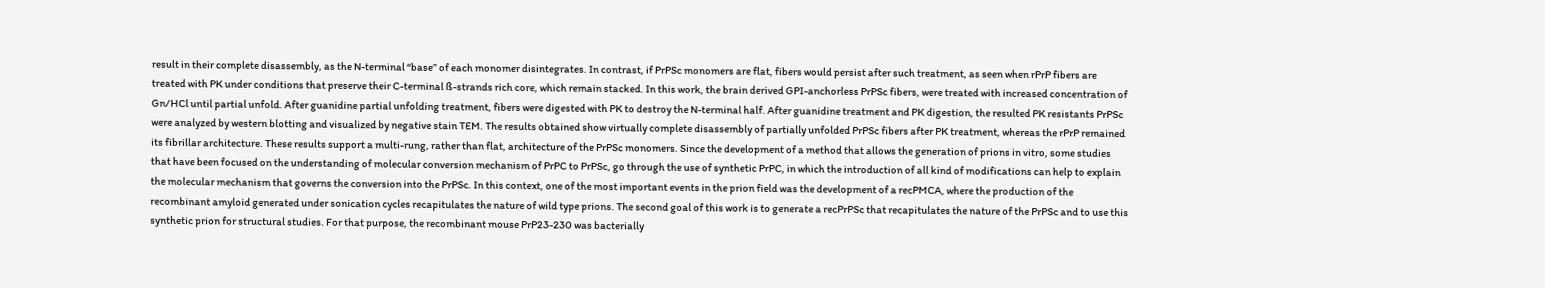result in their complete disassembly, as the N-terminal “base” of each monomer disintegrates. In contrast, if PrPSc monomers are flat, fibers would persist after such treatment, as seen when rPrP fibers are treated with PK under conditions that preserve their C-terminal ß-strands rich core, which remain stacked. In this work, the brain derived GPI-anchorless PrPSc fibers, were treated with increased concentration of Gn/HCl until partial unfold. After guanidine partial unfolding treatment, fibers were digested with PK to destroy the N-terminal half. After guanidine treatment and PK digestion, the resulted PK resistants PrPSc were analyzed by western blotting and visualized by negative stain TEM. The results obtained show virtually complete disassembly of partially unfolded PrPSc fibers after PK treatment, whereas the rPrP remained its fibrillar architecture. These results support a multi-rung, rather than flat, architecture of the PrPSc monomers. Since the development of a method that allows the generation of prions in vitro, some studies that have been focused on the understanding of molecular conversion mechanism of PrPC to PrPSc, go through the use of synthetic PrPC, in which the introduction of all kind of modifications can help to explain the molecular mechanism that governs the conversion into the PrPSc. In this context, one of the most important events in the prion field was the development of a recPMCA, where the production of the recombinant amyloid generated under sonication cycles recapitulates the nature of wild type prions. The second goal of this work is to generate a recPrPSc that recapitulates the nature of the PrPSc and to use this synthetic prion for structural studies. For that purpose, the recombinant mouse PrP23-230 was bacterially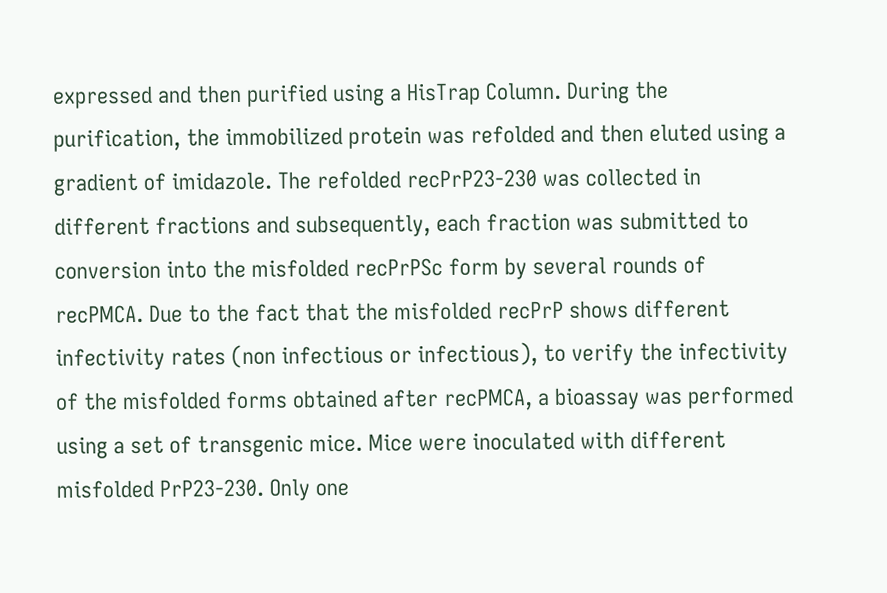expressed and then purified using a HisTrap Column. During the purification, the immobilized protein was refolded and then eluted using a gradient of imidazole. The refolded recPrP23-230 was collected in different fractions and subsequently, each fraction was submitted to conversion into the misfolded recPrPSc form by several rounds of recPMCA. Due to the fact that the misfolded recPrP shows different infectivity rates (non infectious or infectious), to verify the infectivity of the misfolded forms obtained after recPMCA, a bioassay was performed using a set of transgenic mice. Mice were inoculated with different misfolded PrP23-230. Only one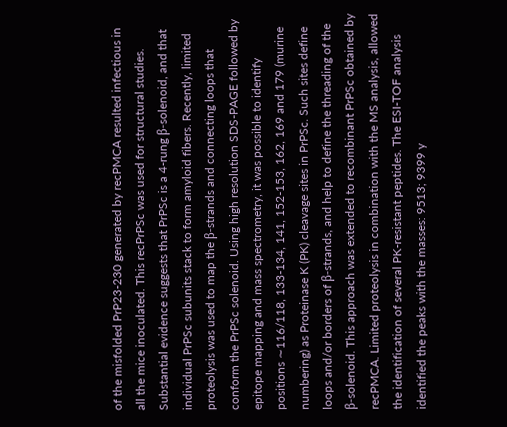of the misfolded PrP23-230 generated by recPMCA resulted infectious in all the mice inoculated. This recPrPSc was used for structural studies. Substantial evidence suggests that PrPSc is a 4-rung β-solenoid, and that individual PrPSc subunits stack to form amyloid fibers. Recently, limited proteolysis was used to map the β-strands and connecting loops that conform the PrPSc solenoid. Using high resolution SDS-PAGE followed by epitope mapping and mass spectrometry, it was possible to identify positions ∼116/118, 133-134, 141, 152-153, 162, 169 and 179 (murine numbering) as Proteinase K (PK) cleavage sites in PrPSc. Such sites define loops and/or borders of β-strands, and help to define the threading of the β-solenoid. This approach was extended to recombinant PrPSc obtained by recPMCA. Limited proteolysis in combination with the MS analysis, allowed the identification of several PK-resistant peptides. The ESI-TOF analysis identified the peaks with the masses: 9513; 9399 y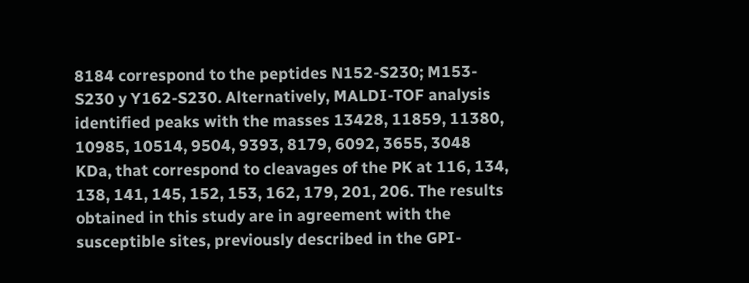8184 correspond to the peptides N152-S230; M153-S230 y Y162-S230. Alternatively, MALDI-TOF analysis identified peaks with the masses 13428, 11859, 11380, 10985, 10514, 9504, 9393, 8179, 6092, 3655, 3048 KDa, that correspond to cleavages of the PK at 116, 134, 138, 141, 145, 152, 153, 162, 179, 201, 206. The results obtained in this study are in agreement with the susceptible sites, previously described in the GPI-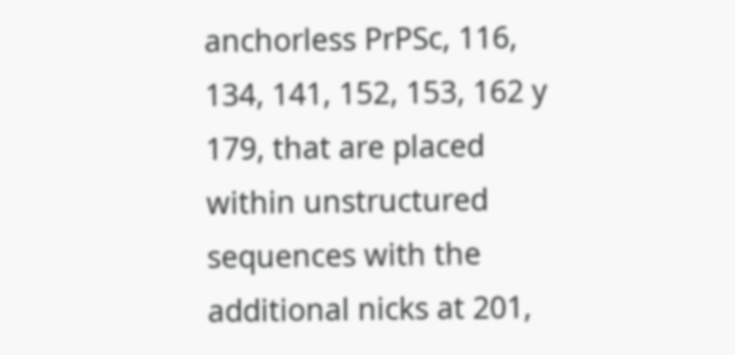anchorless PrPSc, 116, 134, 141, 152, 153, 162 y 179, that are placed within unstructured sequences with the additional nicks at 201,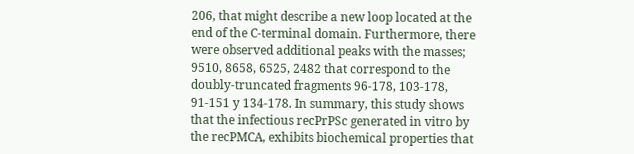206, that might describe a new loop located at the end of the C-terminal domain. Furthermore, there were observed additional peaks with the masses; 9510, 8658, 6525, 2482 that correspond to the doubly-truncated fragments 96-178, 103-178, 91-151 y 134-178. In summary, this study shows that the infectious recPrPSc generated in vitro by the recPMCA, exhibits biochemical properties that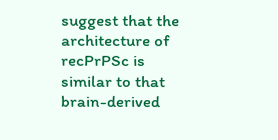suggest that the architecture of recPrPSc is similar to that brain-derived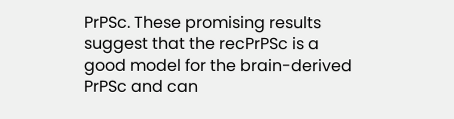PrPSc. These promising results suggest that the recPrPSc is a good model for the brain-derived PrPSc and can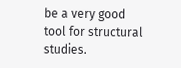be a very good tool for structural studies.